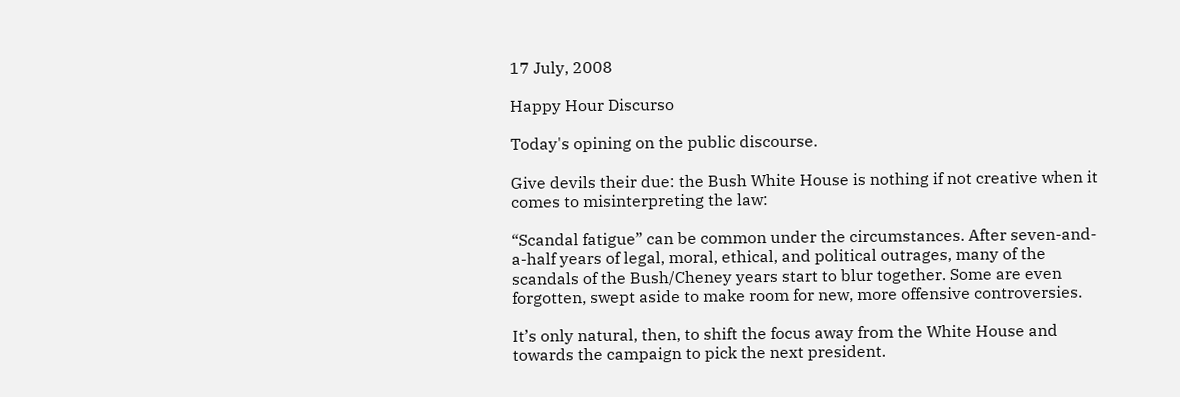17 July, 2008

Happy Hour Discurso

Today's opining on the public discourse.

Give devils their due: the Bush White House is nothing if not creative when it comes to misinterpreting the law:

“Scandal fatigue” can be common under the circumstances. After seven-and-a-half years of legal, moral, ethical, and political outrages, many of the scandals of the Bush/Cheney years start to blur together. Some are even forgotten, swept aside to make room for new, more offensive controversies.

It’s only natural, then, to shift the focus away from the White House and towards the campaign to pick the next president.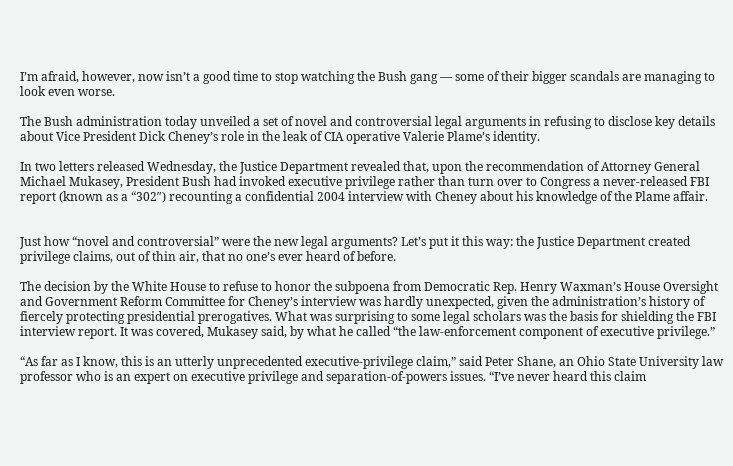I’m afraid, however, now isn’t a good time to stop watching the Bush gang — some of their bigger scandals are managing to look even worse.

The Bush administration today unveiled a set of novel and controversial legal arguments in refusing to disclose key details about Vice President Dick Cheney’s role in the leak of CIA operative Valerie Plame’s identity.

In two letters released Wednesday, the Justice Department revealed that, upon the recommendation of Attorney General Michael Mukasey, President Bush had invoked executive privilege rather than turn over to Congress a never-released FBI report (known as a “302″) recounting a confidential 2004 interview with Cheney about his knowledge of the Plame affair.


Just how “novel and controversial” were the new legal arguments? Let’s put it this way: the Justice Department created privilege claims, out of thin air, that no one’s ever heard of before.

The decision by the White House to refuse to honor the subpoena from Democratic Rep. Henry Waxman’s House Oversight and Government Reform Committee for Cheney’s interview was hardly unexpected, given the administration’s history of fiercely protecting presidential prerogatives. What was surprising to some legal scholars was the basis for shielding the FBI interview report. It was covered, Mukasey said, by what he called “the law-enforcement component of executive privilege.”

“As far as I know, this is an utterly unprecedented executive-privilege claim,” said Peter Shane, an Ohio State University law professor who is an expert on executive privilege and separation-of-powers issues. “I’ve never heard this claim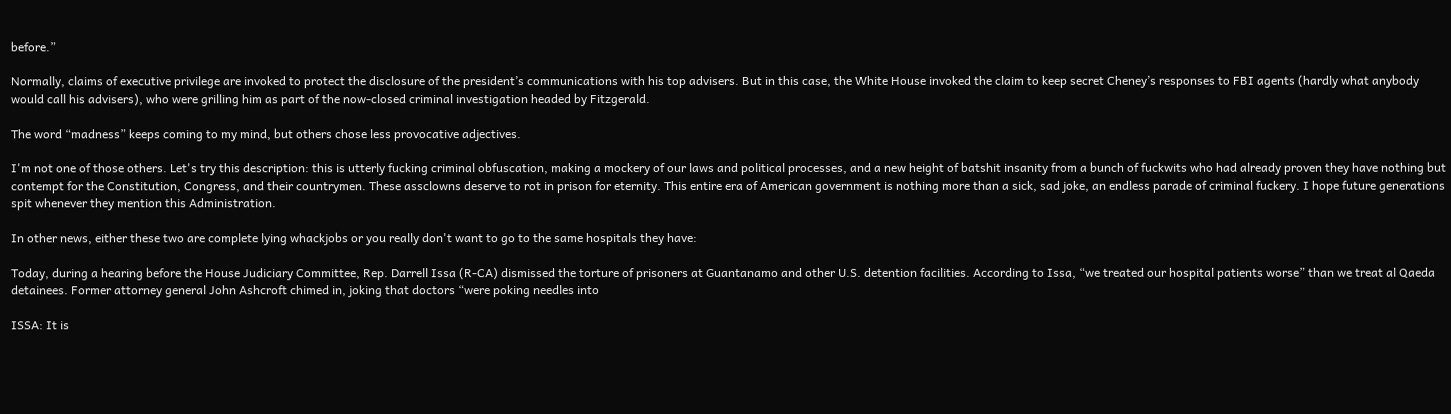before.”

Normally, claims of executive privilege are invoked to protect the disclosure of the president’s communications with his top advisers. But in this case, the White House invoked the claim to keep secret Cheney’s responses to FBI agents (hardly what anybody would call his advisers), who were grilling him as part of the now-closed criminal investigation headed by Fitzgerald.

The word “madness” keeps coming to my mind, but others chose less provocative adjectives.

I'm not one of those others. Let's try this description: this is utterly fucking criminal obfuscation, making a mockery of our laws and political processes, and a new height of batshit insanity from a bunch of fuckwits who had already proven they have nothing but contempt for the Constitution, Congress, and their countrymen. These assclowns deserve to rot in prison for eternity. This entire era of American government is nothing more than a sick, sad joke, an endless parade of criminal fuckery. I hope future generations spit whenever they mention this Administration.

In other news, either these two are complete lying whackjobs or you really don't want to go to the same hospitals they have:

Today, during a hearing before the House Judiciary Committee, Rep. Darrell Issa (R-CA) dismissed the torture of prisoners at Guantanamo and other U.S. detention facilities. According to Issa, “we treated our hospital patients worse” than we treat al Qaeda detainees. Former attorney general John Ashcroft chimed in, joking that doctors “were poking needles into

ISSA: It is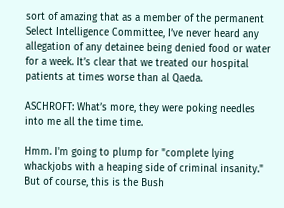sort of amazing that as a member of the permanent Select Intelligence Committee, I’ve never heard any allegation of any detainee being denied food or water for a week. It’s clear that we treated our hospital patients at times worse than al Qaeda.

ASCHROFT: What’s more, they were poking needles into me all the time time.

Hmm. I'm going to plump for "complete lying whackjobs with a heaping side of criminal insanity." But of course, this is the Bush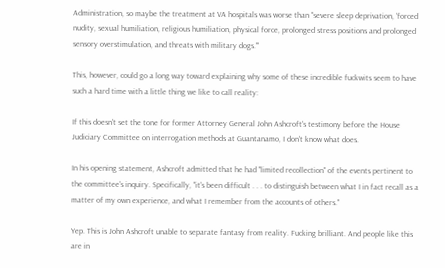Administration, so maybe the treatment at VA hospitals was worse than "severe sleep deprivation, 'forced nudity, sexual humiliation, religious humiliation, physical force, prolonged stress positions and prolonged sensory overstimulation, and threats with military dogs.'"

This, however, could go a long way toward explaining why some of these incredible fuckwits seem to have such a hard time with a little thing we like to call reality:

If this doesn't set the tone for former Attorney General John Ashcroft's testimony before the House Judiciary Committee on interrogation methods at Guantanamo, I don't know what does.

In his opening statement, Ashcroft admitted that he had "limited recollection" of the events pertinent to the committee's inquiry. Specifically, "it's been difficult . . . to distinguish between what I in fact recall as a matter of my own experience, and what I remember from the accounts of others."

Yep. This is John Ashcroft unable to separate fantasy from reality. Fucking brilliant. And people like this are in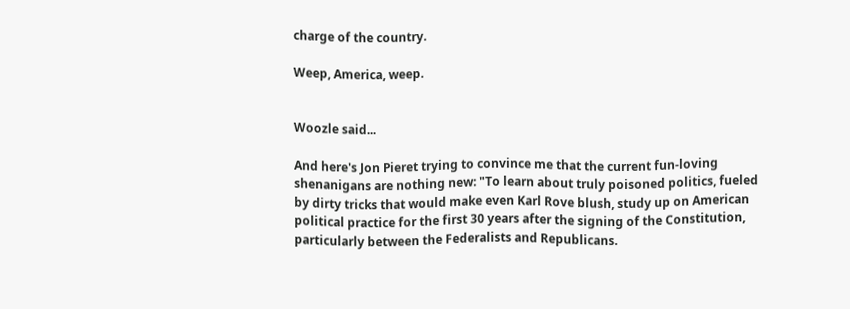charge of the country.

Weep, America, weep.


Woozle said...

And here's Jon Pieret trying to convince me that the current fun-loving shenanigans are nothing new: "To learn about truly poisoned politics, fueled by dirty tricks that would make even Karl Rove blush, study up on American political practice for the first 30 years after the signing of the Constitution, particularly between the Federalists and Republicans.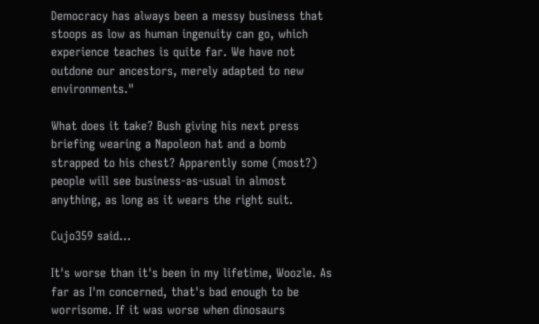Democracy has always been a messy business that stoops as low as human ingenuity can go, which experience teaches is quite far. We have not outdone our ancestors, merely adapted to new environments."

What does it take? Bush giving his next press briefing wearing a Napoleon hat and a bomb strapped to his chest? Apparently some (most?) people will see business-as-usual in almost anything, as long as it wears the right suit.

Cujo359 said...

It's worse than it's been in my lifetime, Woozle. As far as I'm concerned, that's bad enough to be worrisome. If it was worse when dinosaurs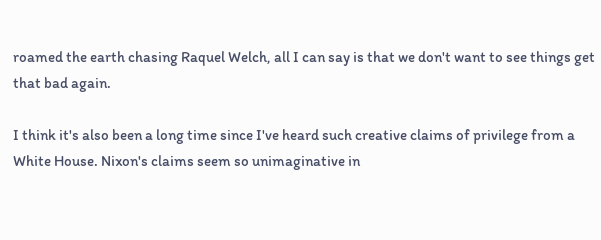roamed the earth chasing Raquel Welch, all I can say is that we don't want to see things get that bad again.

I think it's also been a long time since I've heard such creative claims of privilege from a White House. Nixon's claims seem so unimaginative in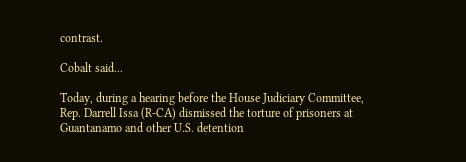contrast.

Cobalt said...

Today, during a hearing before the House Judiciary Committee, Rep. Darrell Issa (R-CA) dismissed the torture of prisoners at Guantanamo and other U.S. detention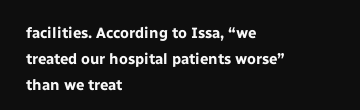facilities. According to Issa, “we treated our hospital patients worse” than we treat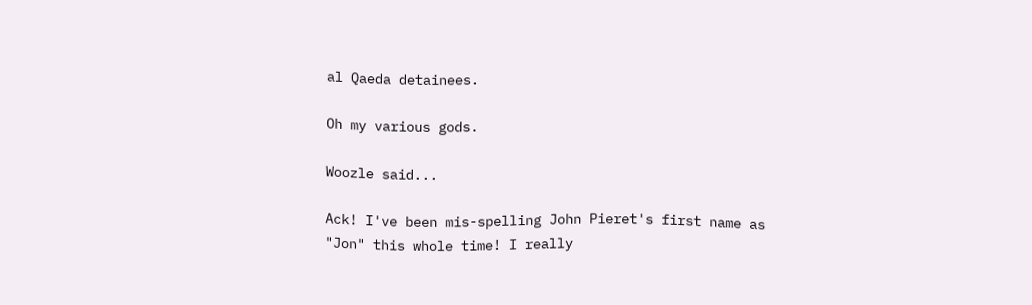al Qaeda detainees.

Oh my various gods.

Woozle said...

Ack! I've been mis-spelling John Pieret's first name as "Jon" this whole time! I really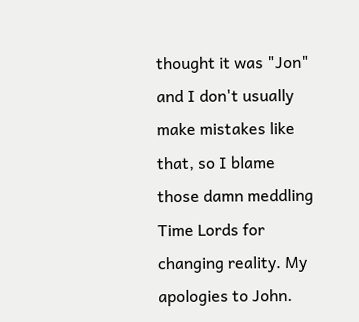thought it was "Jon" and I don't usually make mistakes like that, so I blame those damn meddling Time Lords for changing reality. My apologies to John.